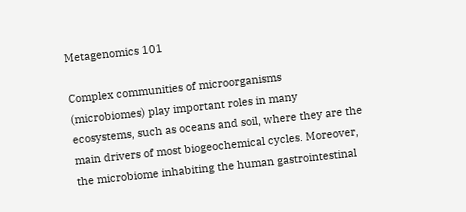Metagenomics 101

Complex communities of microorganisms (microbiomes) play important roles in many ecosystems, such as oceans and soil, where they are the main drivers of most biogeochemical cycles. Moreover, the microbiome inhabiting the human gastrointestinal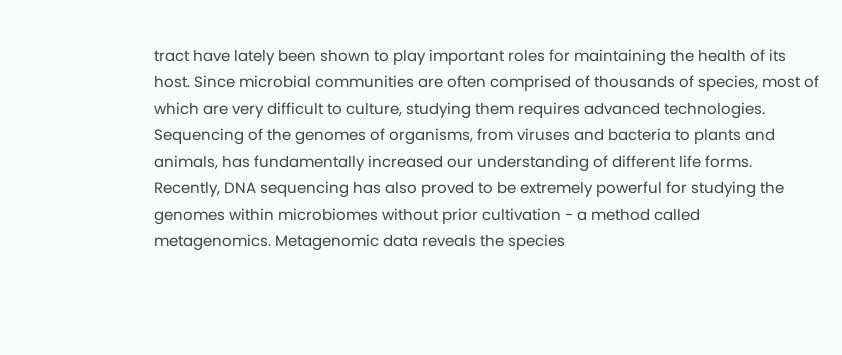tract have lately been shown to play important roles for maintaining the health of its host. Since microbial communities are often comprised of thousands of species, most of which are very difficult to culture, studying them requires advanced technologies. Sequencing of the genomes of organisms, from viruses and bacteria to plants and animals, has fundamentally increased our understanding of different life forms. Recently, DNA sequencing has also proved to be extremely powerful for studying the genomes within microbiomes without prior cultivation - a method called metagenomics. Metagenomic data reveals the species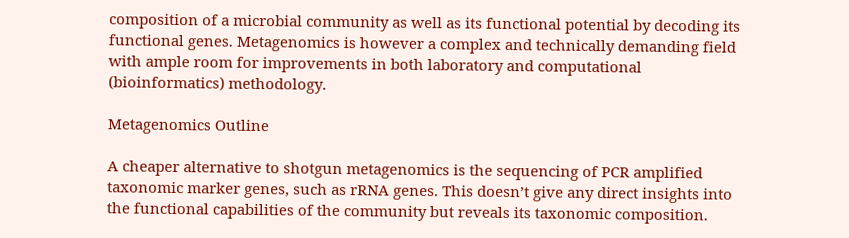composition of a microbial community as well as its functional potential by decoding its functional genes. Metagenomics is however a complex and technically demanding field with ample room for improvements in both laboratory and computational (bioinformatics) methodology.

Metagenomics Outline

A cheaper alternative to shotgun metagenomics is the sequencing of PCR amplified taxonomic marker genes, such as rRNA genes. This doesn’t give any direct insights into the functional capabilities of the community but reveals its taxonomic composition.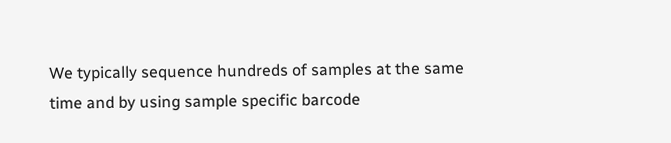We typically sequence hundreds of samples at the same time and by using sample specific barcode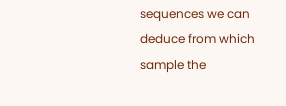sequences we can deduce from which sample the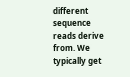different sequence reads derive from. We typically get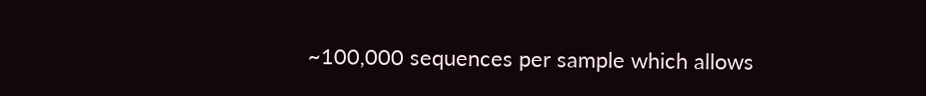~100,000 sequences per sample which allows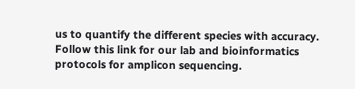us to quantify the different species with accuracy. Follow this link for our lab and bioinformatics protocols for amplicon sequencing.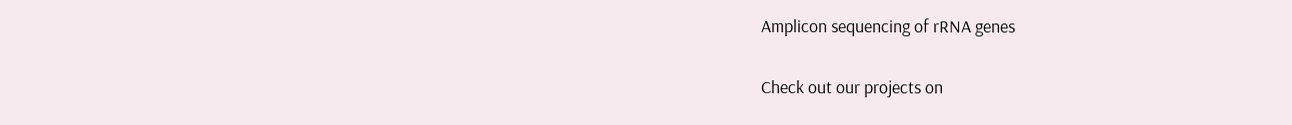Amplicon sequencing of rRNA genes

Check out our projects on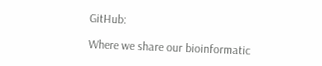GitHub:

Where we share our bioinformatic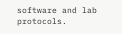software and lab protocols.